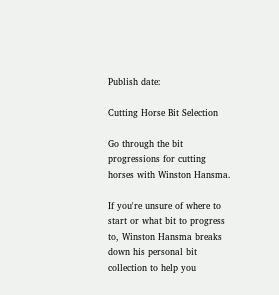Publish date:

Cutting Horse Bit Selection

Go through the bit progressions for cutting horses with Winston Hansma.

If you're unsure of where to start or what bit to progress to, Winston Hansma breaks down his personal bit collection to help you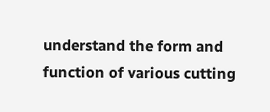understand the form and function of various cutting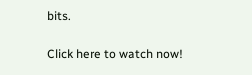bits.

Click here to watch now!